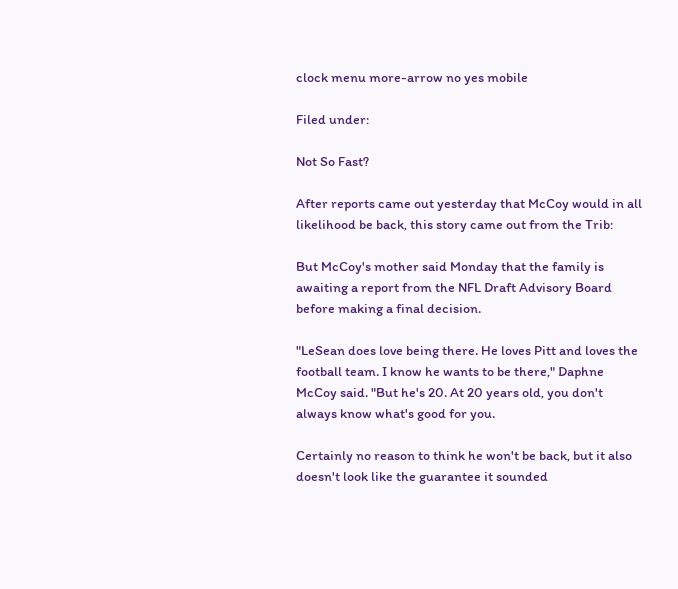clock menu more-arrow no yes mobile

Filed under:

Not So Fast?

After reports came out yesterday that McCoy would in all likelihood be back, this story came out from the Trib:

But McCoy's mother said Monday that the family is awaiting a report from the NFL Draft Advisory Board before making a final decision.

"LeSean does love being there. He loves Pitt and loves the football team. I know he wants to be there," Daphne McCoy said. "But he's 20. At 20 years old, you don't always know what's good for you.

Certainly no reason to think he won't be back, but it also doesn't look like the guarantee it sounded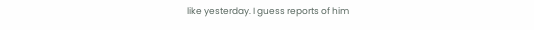like yesterday. I guess reports of him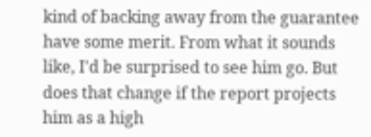kind of backing away from the guarantee have some merit. From what it sounds like, I'd be surprised to see him go. But does that change if the report projects him as a high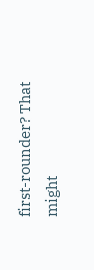first-rounder? That might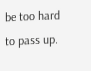be too hard to pass up.